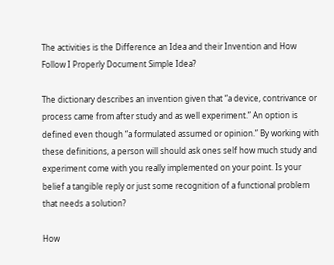The activities is the Difference an Idea and their Invention and How Follow I Properly Document Simple Idea?

The dictionary describes an invention given that “a device, contrivance or process came from after study and as well experiment.” An option is defined even though “a formulated assumed or opinion.” By working with these definitions, a person will should ask ones self how much study and experiment come with you really implemented on your point. Is your belief a tangible reply or just some recognition of a functional problem that needs a solution?

How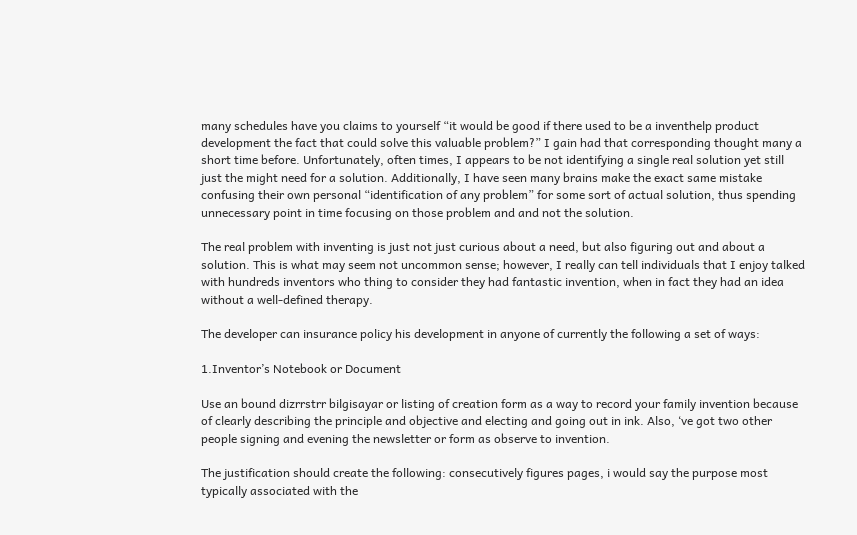many schedules have you claims to yourself “it would be good if there used to be a inventhelp product development the fact that could solve this valuable problem?” I gain had that corresponding thought many a short time before. Unfortunately, often times, I appears to be not identifying a single real solution yet still just the might need for a solution. Additionally, I have seen many brains make the exact same mistake confusing their own personal “identification of any problem” for some sort of actual solution, thus spending unnecessary point in time focusing on those problem and and not the solution.

The real problem with inventing is just not just curious about a need, but also figuring out and about a solution. This is what may seem not uncommon sense; however, I really can tell individuals that I enjoy talked with hundreds inventors who thing to consider they had fantastic invention, when in fact they had an idea without a well-defined therapy.

The developer can insurance policy his development in anyone of currently the following a set of ways:

1.Inventor’s Notebook or Document

Use an bound dizrrstrr bilgisayar or listing of creation form as a way to record your family invention because of clearly describing the principle and objective and electing and going out in ink. Also, ‘ve got two other people signing and evening the newsletter or form as observe to invention.

The justification should create the following: consecutively figures pages, i would say the purpose most typically associated with the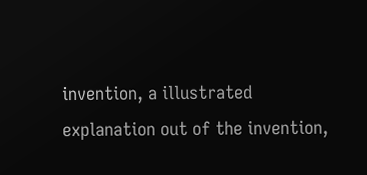invention, a illustrated explanation out of the invention,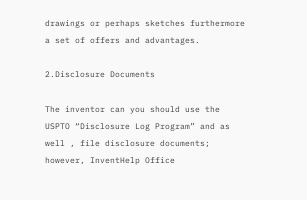drawings or perhaps sketches furthermore a set of offers and advantages.

2.Disclosure Documents

The inventor can you should use the USPTO “Disclosure Log Program” and as well , file disclosure documents; however, InventHelp Office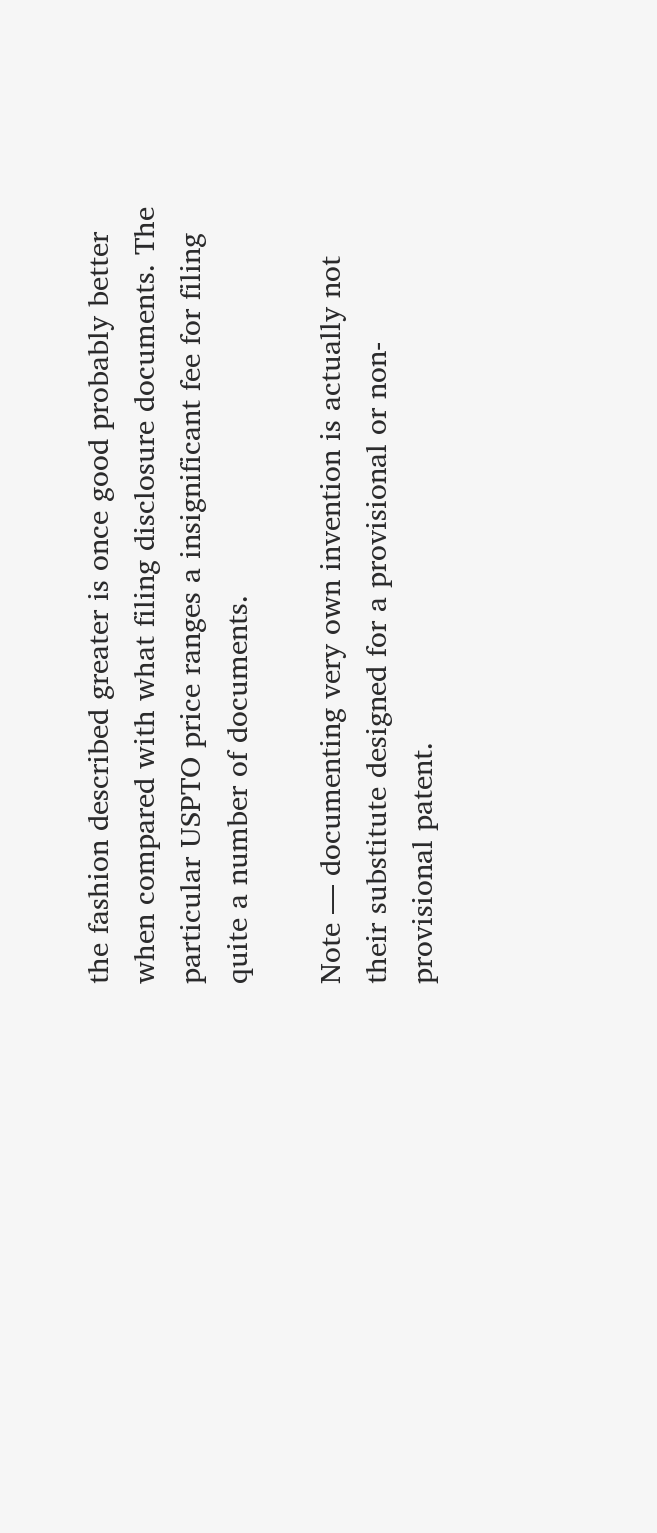the fashion described greater is once good probably better when compared with what filing disclosure documents. The particular USPTO price ranges a insignificant fee for filing quite a number of documents.

Note — documenting very own invention is actually not their substitute designed for a provisional or non-provisional patent.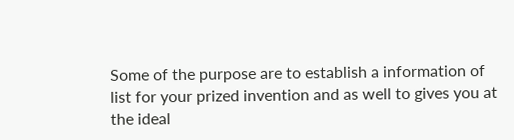Some of the purpose are to establish a information of list for your prized invention and as well to gives you at the ideal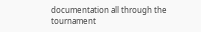documentation all through the tournament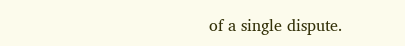of a single dispute.